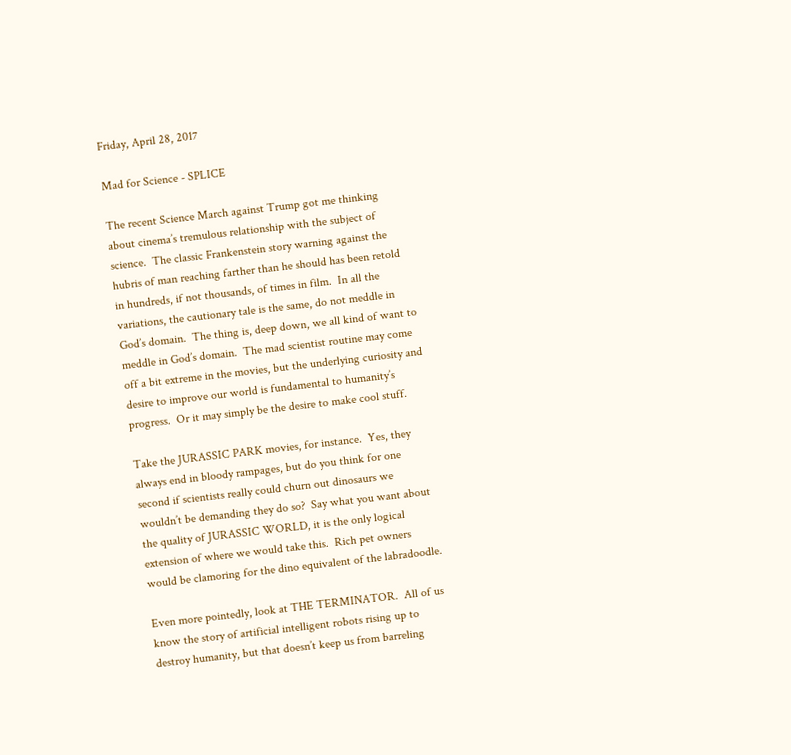Friday, April 28, 2017

Mad for Science - SPLICE

The recent Science March against Trump got me thinking about cinema’s tremulous relationship with the subject of science.  The classic Frankenstein story warning against the hubris of man reaching farther than he should has been retold in hundreds, if not thousands, of times in film.  In all the variations, the cautionary tale is the same, do not meddle in God’s domain.  The thing is, deep down, we all kind of want to meddle in God’s domain.  The mad scientist routine may come off a bit extreme in the movies, but the underlying curiosity and desire to improve our world is fundamental to humanity’s progress.  Or it may simply be the desire to make cool stuff.

Take the JURASSIC PARK movies, for instance.  Yes, they always end in bloody rampages, but do you think for one second if scientists really could churn out dinosaurs we wouldn’t be demanding they do so?  Say what you want about the quality of JURASSIC WORLD, it is the only logical extension of where we would take this.  Rich pet owners would be clamoring for the dino equivalent of the labradoodle.

Even more pointedly, look at THE TERMINATOR.  All of us know the story of artificial intelligent robots rising up to destroy humanity, but that doesn’t keep us from barreling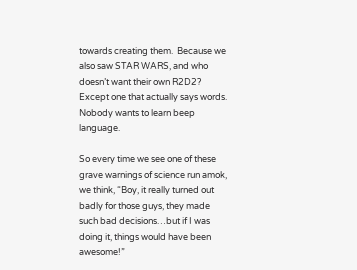towards creating them.  Because we also saw STAR WARS, and who doesn’t want their own R2D2?  Except one that actually says words.  Nobody wants to learn beep language.

So every time we see one of these grave warnings of science run amok, we think, “Boy, it really turned out badly for those guys, they made such bad decisions…but if I was doing it, things would have been awesome!”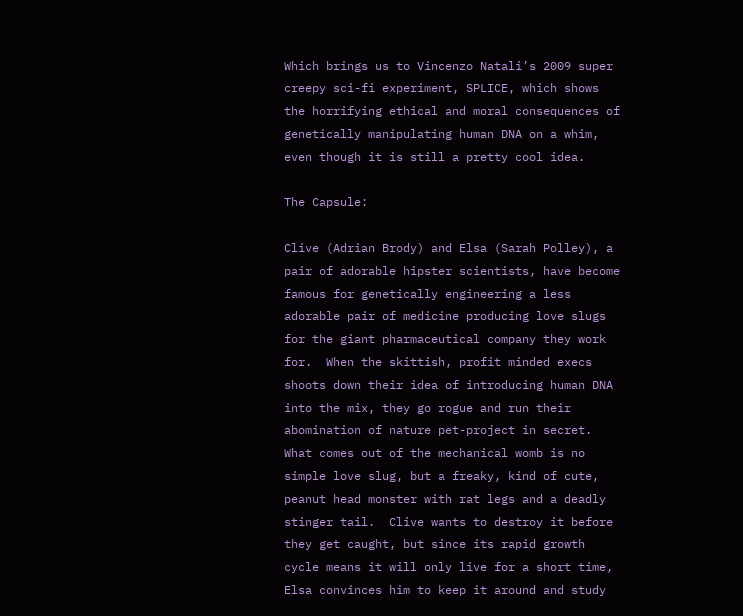Which brings us to Vincenzo Natali’s 2009 super creepy sci-fi experiment, SPLICE, which shows the horrifying ethical and moral consequences of genetically manipulating human DNA on a whim, even though it is still a pretty cool idea.

The Capsule:

Clive (Adrian Brody) and Elsa (Sarah Polley), a pair of adorable hipster scientists, have become famous for genetically engineering a less adorable pair of medicine producing love slugs for the giant pharmaceutical company they work for.  When the skittish, profit minded execs shoots down their idea of introducing human DNA into the mix, they go rogue and run their abomination of nature pet-project in secret.  What comes out of the mechanical womb is no simple love slug, but a freaky, kind of cute, peanut head monster with rat legs and a deadly stinger tail.  Clive wants to destroy it before they get caught, but since its rapid growth cycle means it will only live for a short time, Elsa convinces him to keep it around and study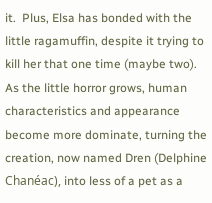it.  Plus, Elsa has bonded with the little ragamuffin, despite it trying to kill her that one time (maybe two).  As the little horror grows, human characteristics and appearance become more dominate, turning the creation, now named Dren (Delphine Chanéac), into less of a pet as a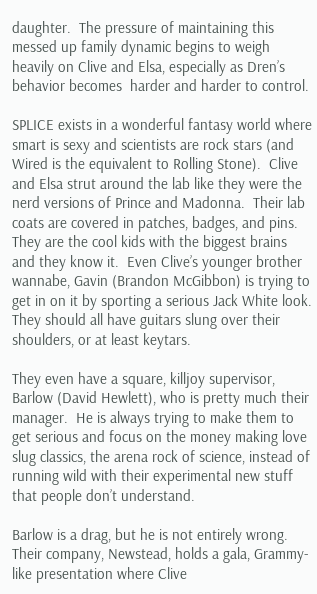daughter.  The pressure of maintaining this messed up family dynamic begins to weigh heavily on Clive and Elsa, especially as Dren’s behavior becomes  harder and harder to control.

SPLICE exists in a wonderful fantasy world where smart is sexy and scientists are rock stars (and Wired is the equivalent to Rolling Stone).  Clive and Elsa strut around the lab like they were the nerd versions of Prince and Madonna.  Their lab coats are covered in patches, badges, and pins.  They are the cool kids with the biggest brains and they know it.  Even Clive’s younger brother wannabe, Gavin (Brandon McGibbon) is trying to get in on it by sporting a serious Jack White look.  They should all have guitars slung over their shoulders, or at least keytars.

They even have a square, killjoy supervisor, Barlow (David Hewlett), who is pretty much their manager.  He is always trying to make them to get serious and focus on the money making love slug classics, the arena rock of science, instead of running wild with their experimental new stuff that people don’t understand.

Barlow is a drag, but he is not entirely wrong.  Their company, Newstead, holds a gala, Grammy-like presentation where Clive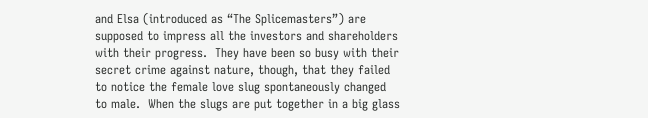and Elsa (introduced as “The Splicemasters”) are supposed to impress all the investors and shareholders with their progress.  They have been so busy with their secret crime against nature, though, that they failed to notice the female love slug spontaneously changed to male.  When the slugs are put together in a big glass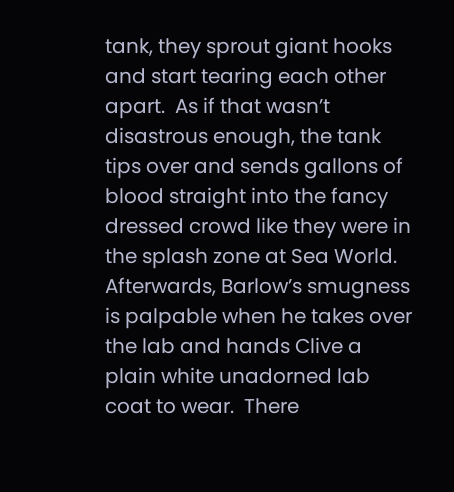tank, they sprout giant hooks and start tearing each other apart.  As if that wasn’t disastrous enough, the tank tips over and sends gallons of blood straight into the fancy dressed crowd like they were in the splash zone at Sea World.
Afterwards, Barlow’s smugness is palpable when he takes over the lab and hands Clive a plain white unadorned lab coat to wear.  There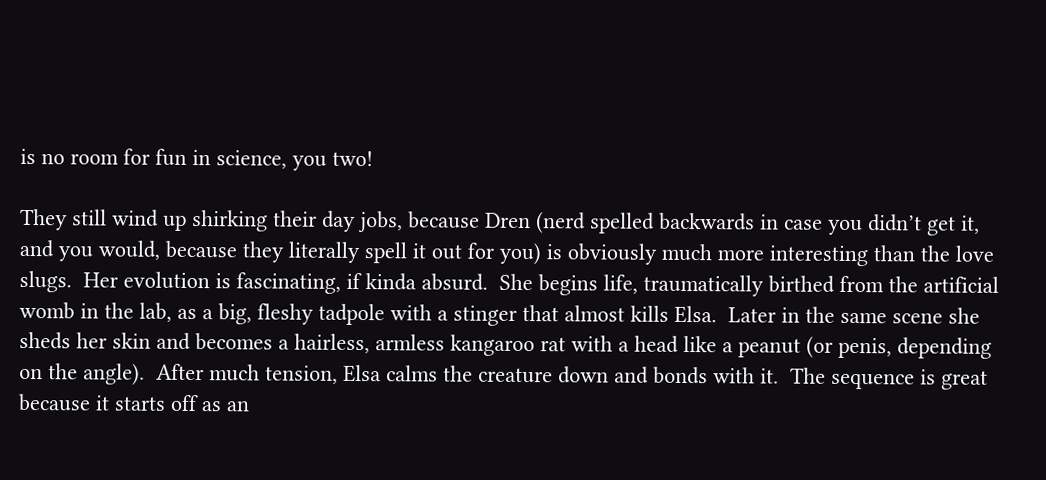is no room for fun in science, you two!

They still wind up shirking their day jobs, because Dren (nerd spelled backwards in case you didn’t get it, and you would, because they literally spell it out for you) is obviously much more interesting than the love slugs.  Her evolution is fascinating, if kinda absurd.  She begins life, traumatically birthed from the artificial womb in the lab, as a big, fleshy tadpole with a stinger that almost kills Elsa.  Later in the same scene she sheds her skin and becomes a hairless, armless kangaroo rat with a head like a peanut (or penis, depending on the angle).  After much tension, Elsa calms the creature down and bonds with it.  The sequence is great because it starts off as an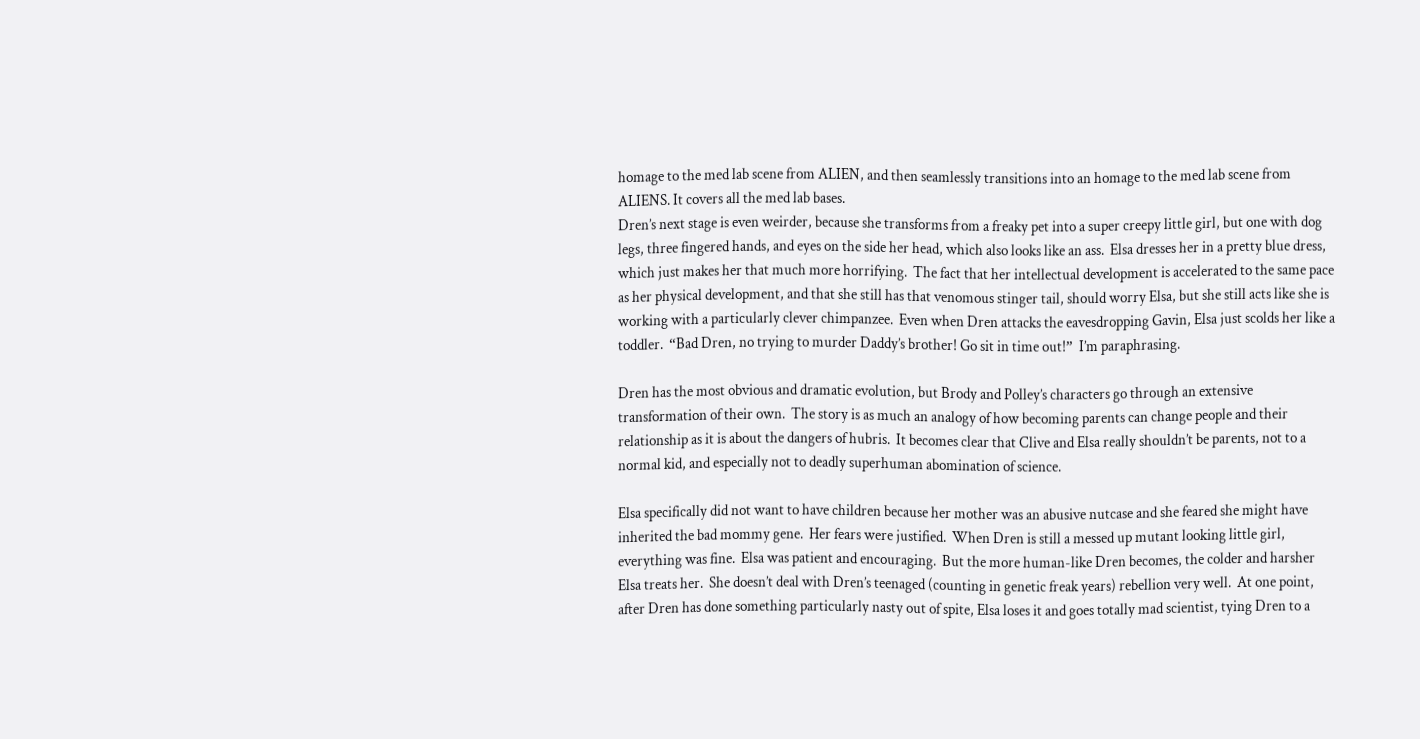homage to the med lab scene from ALIEN, and then seamlessly transitions into an homage to the med lab scene from ALIENS. It covers all the med lab bases.
Dren’s next stage is even weirder, because she transforms from a freaky pet into a super creepy little girl, but one with dog legs, three fingered hands, and eyes on the side her head, which also looks like an ass.  Elsa dresses her in a pretty blue dress, which just makes her that much more horrifying.  The fact that her intellectual development is accelerated to the same pace as her physical development, and that she still has that venomous stinger tail, should worry Elsa, but she still acts like she is working with a particularly clever chimpanzee.  Even when Dren attacks the eavesdropping Gavin, Elsa just scolds her like a toddler.  “Bad Dren, no trying to murder Daddy’s brother! Go sit in time out!”  I’m paraphrasing.

Dren has the most obvious and dramatic evolution, but Brody and Polley’s characters go through an extensive transformation of their own.  The story is as much an analogy of how becoming parents can change people and their relationship as it is about the dangers of hubris.  It becomes clear that Clive and Elsa really shouldn’t be parents, not to a normal kid, and especially not to deadly superhuman abomination of science.

Elsa specifically did not want to have children because her mother was an abusive nutcase and she feared she might have inherited the bad mommy gene.  Her fears were justified.  When Dren is still a messed up mutant looking little girl, everything was fine.  Elsa was patient and encouraging.  But the more human-like Dren becomes, the colder and harsher Elsa treats her.  She doesn’t deal with Dren’s teenaged (counting in genetic freak years) rebellion very well.  At one point, after Dren has done something particularly nasty out of spite, Elsa loses it and goes totally mad scientist, tying Dren to a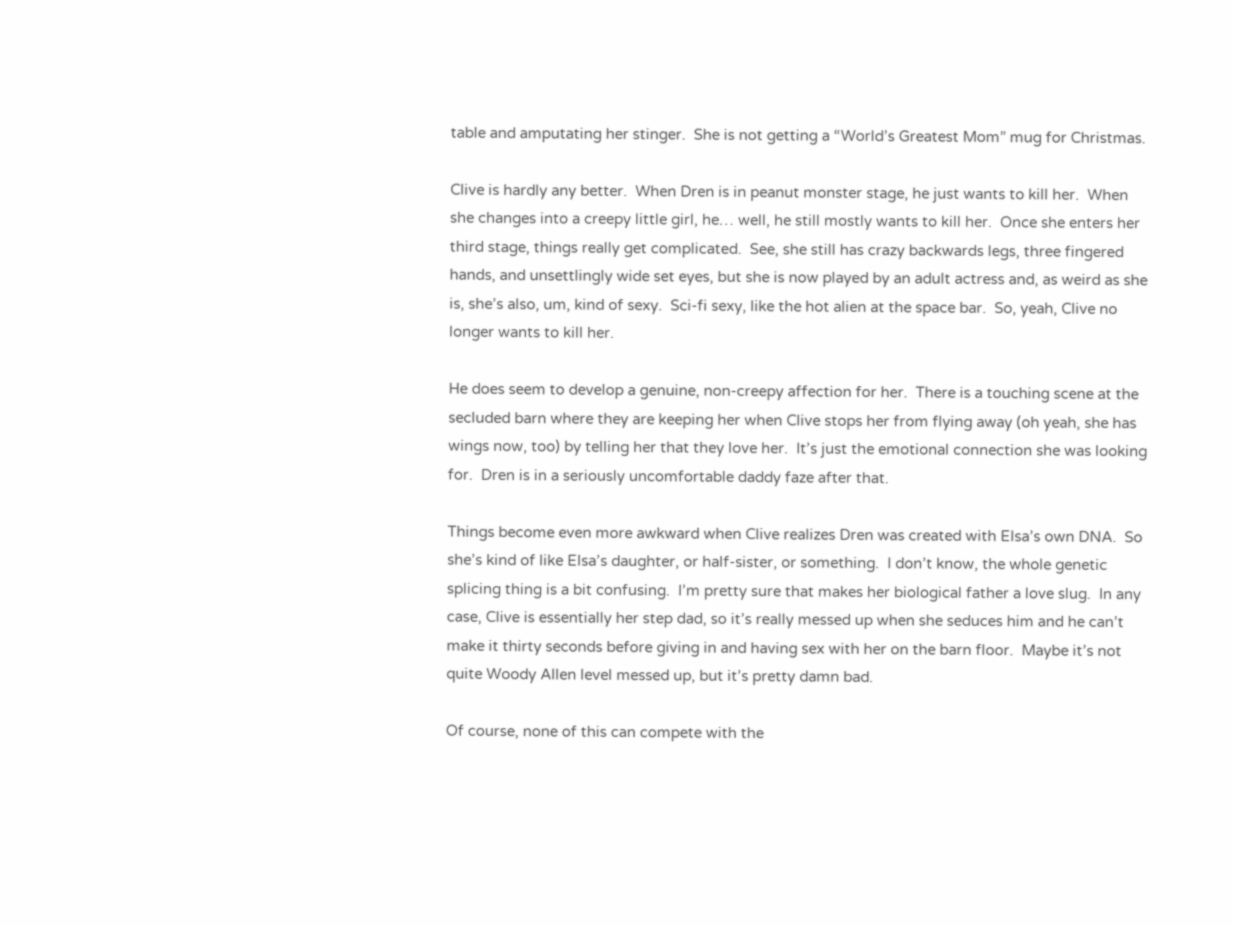table and amputating her stinger.  She is not getting a “World’s Greatest Mom” mug for Christmas.

Clive is hardly any better.  When Dren is in peanut monster stage, he just wants to kill her.  When she changes into a creepy little girl, he… well, he still mostly wants to kill her.  Once she enters her third stage, things really get complicated.  See, she still has crazy backwards legs, three fingered hands, and unsettlingly wide set eyes, but she is now played by an adult actress and, as weird as she is, she’s also, um, kind of sexy.  Sci-fi sexy, like the hot alien at the space bar.  So, yeah, Clive no longer wants to kill her.

He does seem to develop a genuine, non-creepy affection for her.  There is a touching scene at the secluded barn where they are keeping her when Clive stops her from flying away (oh yeah, she has wings now, too) by telling her that they love her.  It’s just the emotional connection she was looking for.  Dren is in a seriously uncomfortable daddy faze after that.

Things become even more awkward when Clive realizes Dren was created with Elsa’s own DNA.  So she’s kind of like Elsa’s daughter, or half-sister, or something.  I don’t know, the whole genetic splicing thing is a bit confusing.  I’m pretty sure that makes her biological father a love slug.  In any case, Clive is essentially her step dad, so it’s really messed up when she seduces him and he can’t make it thirty seconds before giving in and having sex with her on the barn floor.  Maybe it’s not quite Woody Allen level messed up, but it’s pretty damn bad.

Of course, none of this can compete with the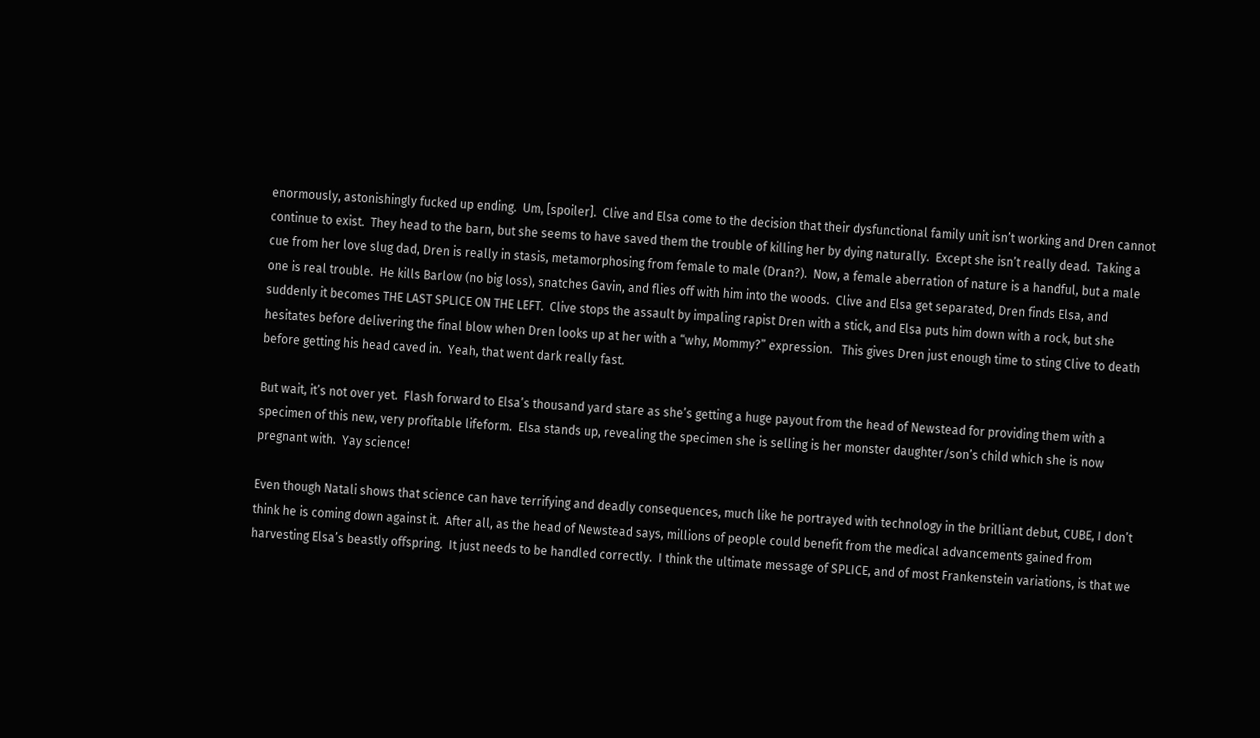enormously, astonishingly fucked up ending.  Um, [spoiler].  Clive and Elsa come to the decision that their dysfunctional family unit isn’t working and Dren cannot continue to exist.  They head to the barn, but she seems to have saved them the trouble of killing her by dying naturally.  Except she isn’t really dead.  Taking a cue from her love slug dad, Dren is really in stasis, metamorphosing from female to male (Dran?).  Now, a female aberration of nature is a handful, but a male one is real trouble.  He kills Barlow (no big loss), snatches Gavin, and flies off with him into the woods.  Clive and Elsa get separated, Dren finds Elsa, and suddenly it becomes THE LAST SPLICE ON THE LEFT.  Clive stops the assault by impaling rapist Dren with a stick, and Elsa puts him down with a rock, but she hesitates before delivering the final blow when Dren looks up at her with a “why, Mommy?” expression.   This gives Dren just enough time to sting Clive to death before getting his head caved in.  Yeah, that went dark really fast.

But wait, it’s not over yet.  Flash forward to Elsa’s thousand yard stare as she’s getting a huge payout from the head of Newstead for providing them with a specimen of this new, very profitable lifeform.  Elsa stands up, revealing the specimen she is selling is her monster daughter/son’s child which she is now pregnant with.  Yay science!

Even though Natali shows that science can have terrifying and deadly consequences, much like he portrayed with technology in the brilliant debut, CUBE, I don’t think he is coming down against it.  After all, as the head of Newstead says, millions of people could benefit from the medical advancements gained from harvesting Elsa’s beastly offspring.  It just needs to be handled correctly.  I think the ultimate message of SPLICE, and of most Frankenstein variations, is that we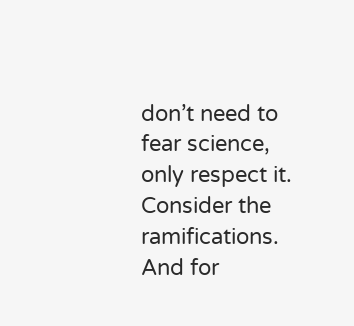don’t need to fear science, only respect it.  Consider the ramifications.  And for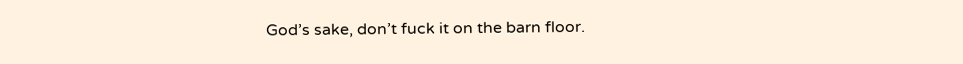God’s sake, don’t fuck it on the barn floor.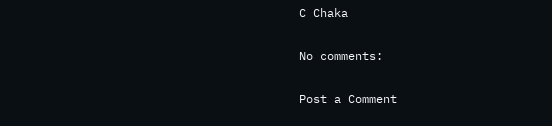C Chaka

No comments:

Post a Comment